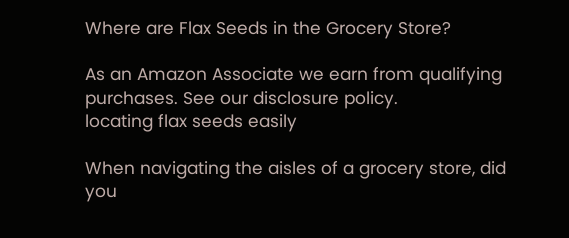Where are Flax Seeds in the Grocery Store?

As an Amazon Associate we earn from qualifying purchases. See our disclosure policy.
locating flax seeds easily

When navigating the aisles of a grocery store, did you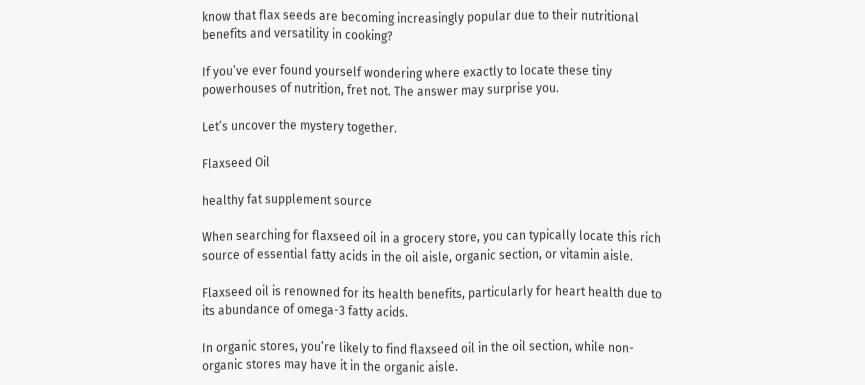know that flax seeds are becoming increasingly popular due to their nutritional benefits and versatility in cooking?

If you’ve ever found yourself wondering where exactly to locate these tiny powerhouses of nutrition, fret not. The answer may surprise you.

Let’s uncover the mystery together.

Flaxseed Oil

healthy fat supplement source

When searching for flaxseed oil in a grocery store, you can typically locate this rich source of essential fatty acids in the oil aisle, organic section, or vitamin aisle.

Flaxseed oil is renowned for its health benefits, particularly for heart health due to its abundance of omega-3 fatty acids.

In organic stores, you’re likely to find flaxseed oil in the oil section, while non-organic stores may have it in the organic aisle.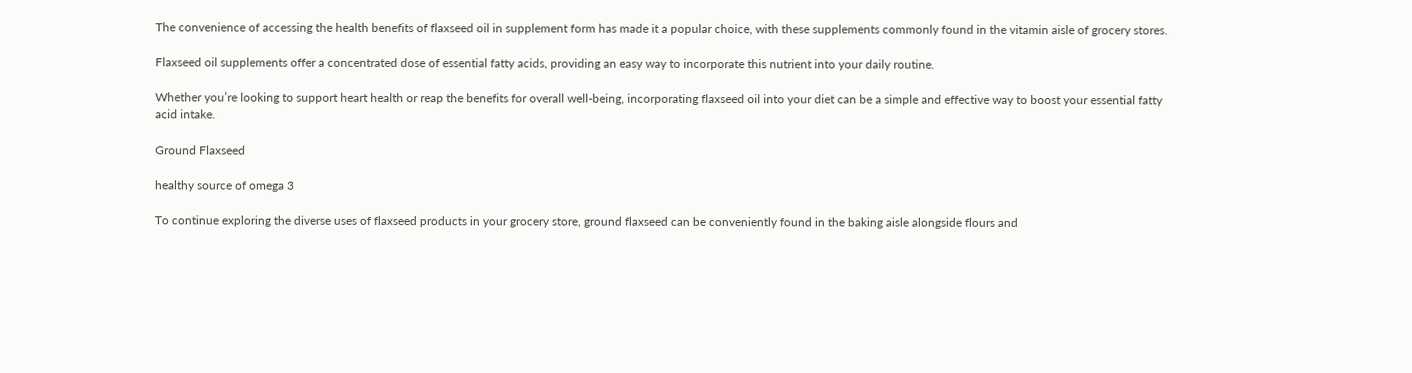The convenience of accessing the health benefits of flaxseed oil in supplement form has made it a popular choice, with these supplements commonly found in the vitamin aisle of grocery stores.

Flaxseed oil supplements offer a concentrated dose of essential fatty acids, providing an easy way to incorporate this nutrient into your daily routine.

Whether you’re looking to support heart health or reap the benefits for overall well-being, incorporating flaxseed oil into your diet can be a simple and effective way to boost your essential fatty acid intake.

Ground Flaxseed

healthy source of omega 3

To continue exploring the diverse uses of flaxseed products in your grocery store, ground flaxseed can be conveniently found in the baking aisle alongside flours and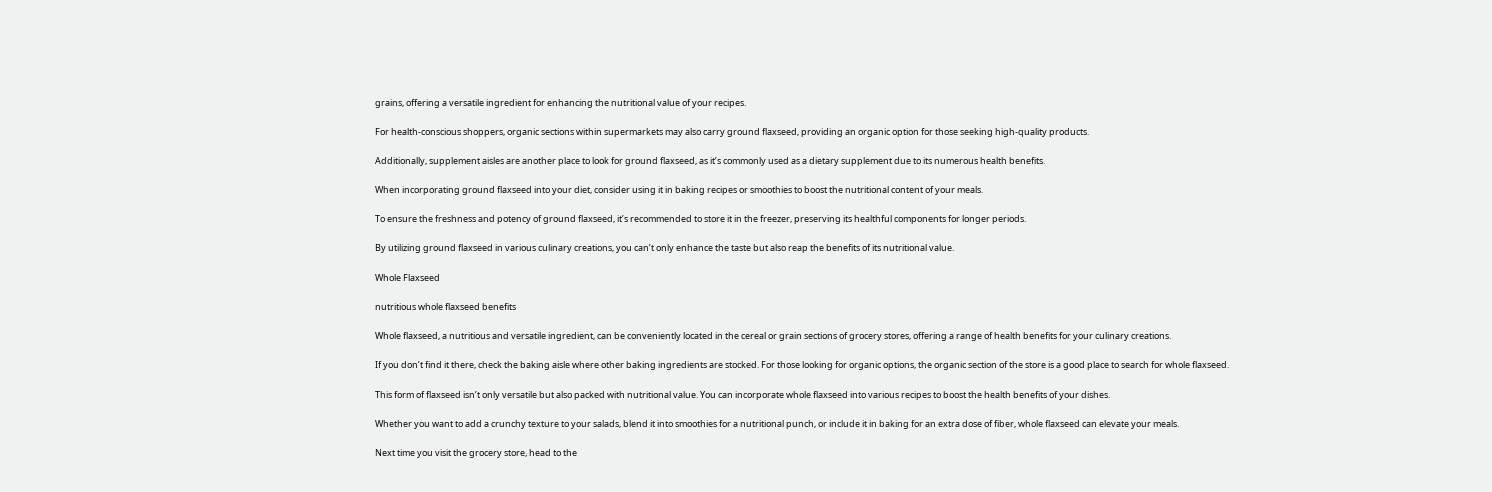grains, offering a versatile ingredient for enhancing the nutritional value of your recipes.

For health-conscious shoppers, organic sections within supermarkets may also carry ground flaxseed, providing an organic option for those seeking high-quality products.

Additionally, supplement aisles are another place to look for ground flaxseed, as it’s commonly used as a dietary supplement due to its numerous health benefits.

When incorporating ground flaxseed into your diet, consider using it in baking recipes or smoothies to boost the nutritional content of your meals.

To ensure the freshness and potency of ground flaxseed, it’s recommended to store it in the freezer, preserving its healthful components for longer periods.

By utilizing ground flaxseed in various culinary creations, you can’t only enhance the taste but also reap the benefits of its nutritional value.

Whole Flaxseed

nutritious whole flaxseed benefits

Whole flaxseed, a nutritious and versatile ingredient, can be conveniently located in the cereal or grain sections of grocery stores, offering a range of health benefits for your culinary creations.

If you don’t find it there, check the baking aisle where other baking ingredients are stocked. For those looking for organic options, the organic section of the store is a good place to search for whole flaxseed.

This form of flaxseed isn’t only versatile but also packed with nutritional value. You can incorporate whole flaxseed into various recipes to boost the health benefits of your dishes.

Whether you want to add a crunchy texture to your salads, blend it into smoothies for a nutritional punch, or include it in baking for an extra dose of fiber, whole flaxseed can elevate your meals.

Next time you visit the grocery store, head to the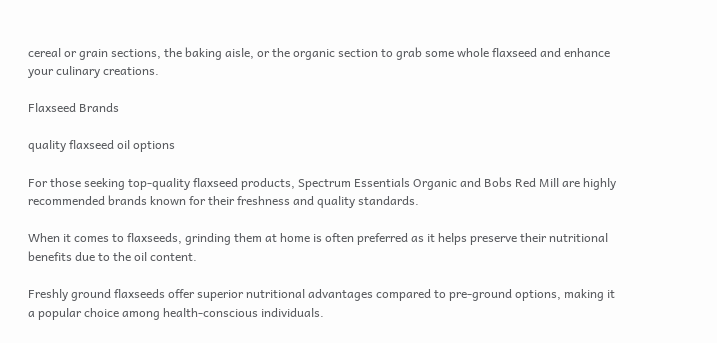cereal or grain sections, the baking aisle, or the organic section to grab some whole flaxseed and enhance your culinary creations.

Flaxseed Brands

quality flaxseed oil options

For those seeking top-quality flaxseed products, Spectrum Essentials Organic and Bobs Red Mill are highly recommended brands known for their freshness and quality standards.

When it comes to flaxseeds, grinding them at home is often preferred as it helps preserve their nutritional benefits due to the oil content.

Freshly ground flaxseeds offer superior nutritional advantages compared to pre-ground options, making it a popular choice among health-conscious individuals.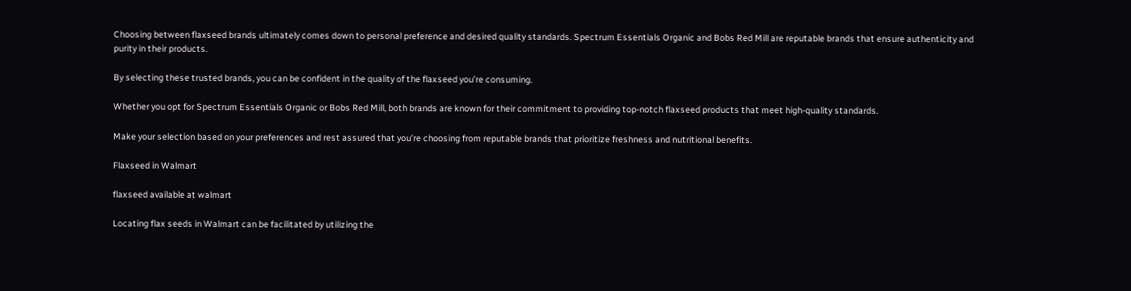Choosing between flaxseed brands ultimately comes down to personal preference and desired quality standards. Spectrum Essentials Organic and Bobs Red Mill are reputable brands that ensure authenticity and purity in their products.

By selecting these trusted brands, you can be confident in the quality of the flaxseed you’re consuming.

Whether you opt for Spectrum Essentials Organic or Bobs Red Mill, both brands are known for their commitment to providing top-notch flaxseed products that meet high-quality standards.

Make your selection based on your preferences and rest assured that you’re choosing from reputable brands that prioritize freshness and nutritional benefits.

Flaxseed in Walmart

flaxseed available at walmart

Locating flax seeds in Walmart can be facilitated by utilizing the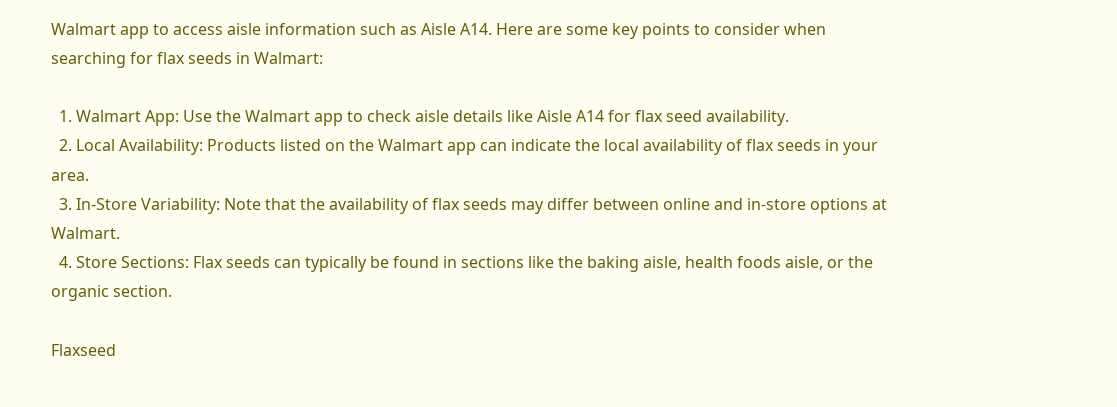Walmart app to access aisle information such as Aisle A14. Here are some key points to consider when searching for flax seeds in Walmart:

  1. Walmart App: Use the Walmart app to check aisle details like Aisle A14 for flax seed availability.
  2. Local Availability: Products listed on the Walmart app can indicate the local availability of flax seeds in your area.
  3. In-Store Variability: Note that the availability of flax seeds may differ between online and in-store options at Walmart.
  4. Store Sections: Flax seeds can typically be found in sections like the baking aisle, health foods aisle, or the organic section.

Flaxseed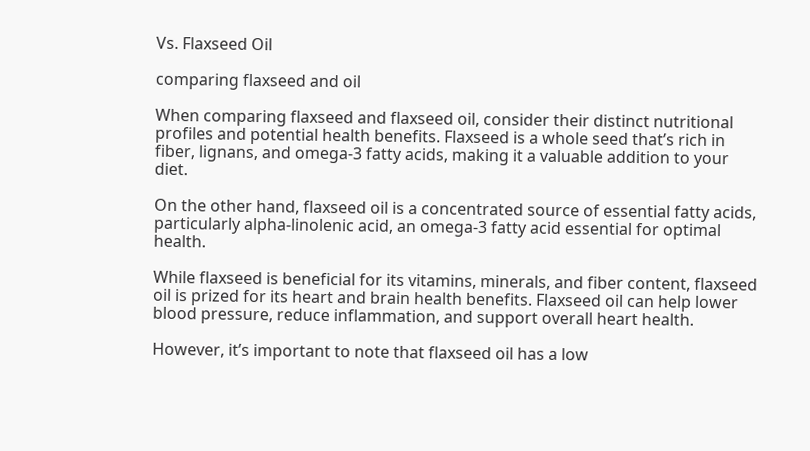Vs. Flaxseed Oil

comparing flaxseed and oil

When comparing flaxseed and flaxseed oil, consider their distinct nutritional profiles and potential health benefits. Flaxseed is a whole seed that’s rich in fiber, lignans, and omega-3 fatty acids, making it a valuable addition to your diet.

On the other hand, flaxseed oil is a concentrated source of essential fatty acids, particularly alpha-linolenic acid, an omega-3 fatty acid essential for optimal health.

While flaxseed is beneficial for its vitamins, minerals, and fiber content, flaxseed oil is prized for its heart and brain health benefits. Flaxseed oil can help lower blood pressure, reduce inflammation, and support overall heart health.

However, it’s important to note that flaxseed oil has a low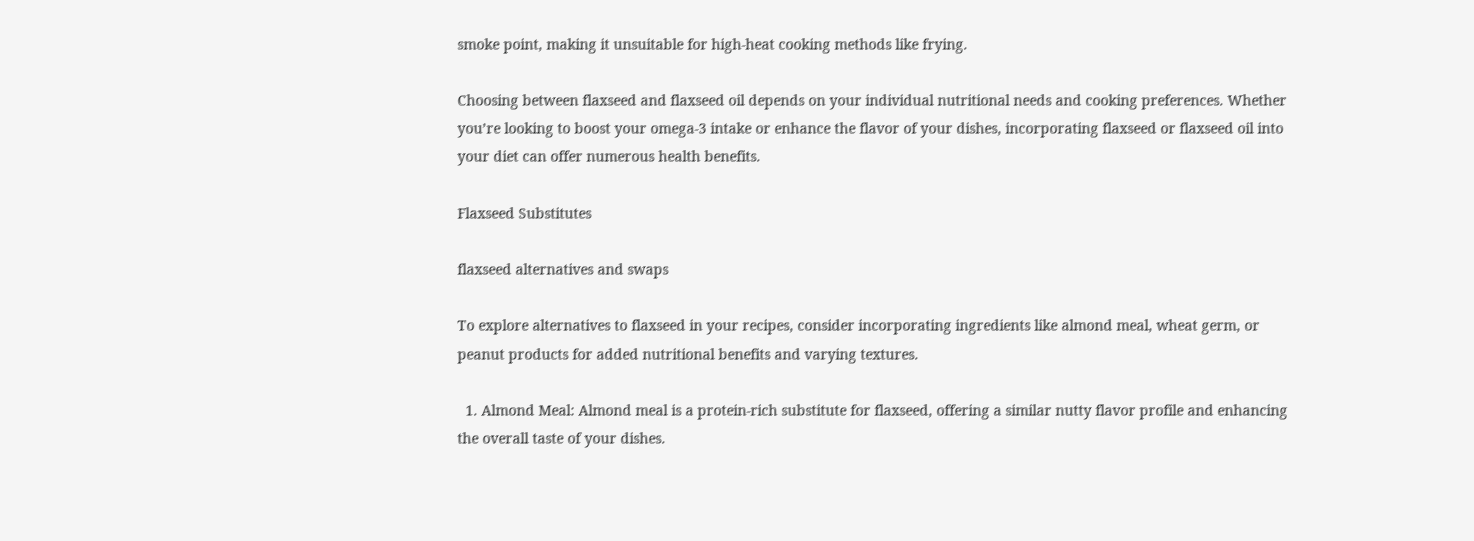smoke point, making it unsuitable for high-heat cooking methods like frying.

Choosing between flaxseed and flaxseed oil depends on your individual nutritional needs and cooking preferences. Whether you’re looking to boost your omega-3 intake or enhance the flavor of your dishes, incorporating flaxseed or flaxseed oil into your diet can offer numerous health benefits.

Flaxseed Substitutes

flaxseed alternatives and swaps

To explore alternatives to flaxseed in your recipes, consider incorporating ingredients like almond meal, wheat germ, or peanut products for added nutritional benefits and varying textures.

  1. Almond Meal: Almond meal is a protein-rich substitute for flaxseed, offering a similar nutty flavor profile and enhancing the overall taste of your dishes.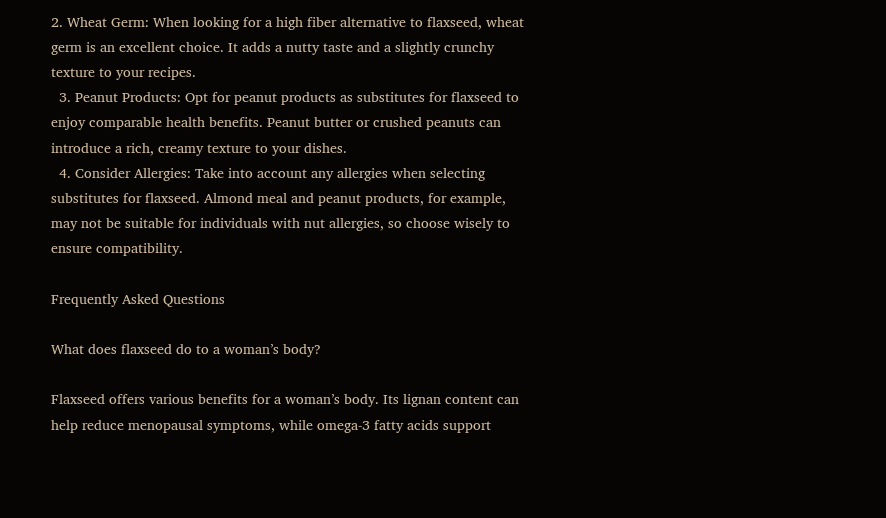2. Wheat Germ: When looking for a high fiber alternative to flaxseed, wheat germ is an excellent choice. It adds a nutty taste and a slightly crunchy texture to your recipes.
  3. Peanut Products: Opt for peanut products as substitutes for flaxseed to enjoy comparable health benefits. Peanut butter or crushed peanuts can introduce a rich, creamy texture to your dishes.
  4. Consider Allergies: Take into account any allergies when selecting substitutes for flaxseed. Almond meal and peanut products, for example, may not be suitable for individuals with nut allergies, so choose wisely to ensure compatibility.

Frequently Asked Questions

What does flaxseed do to a woman’s body?

Flaxseed offers various benefits for a woman’s body. Its lignan content can help reduce menopausal symptoms, while omega-3 fatty acids support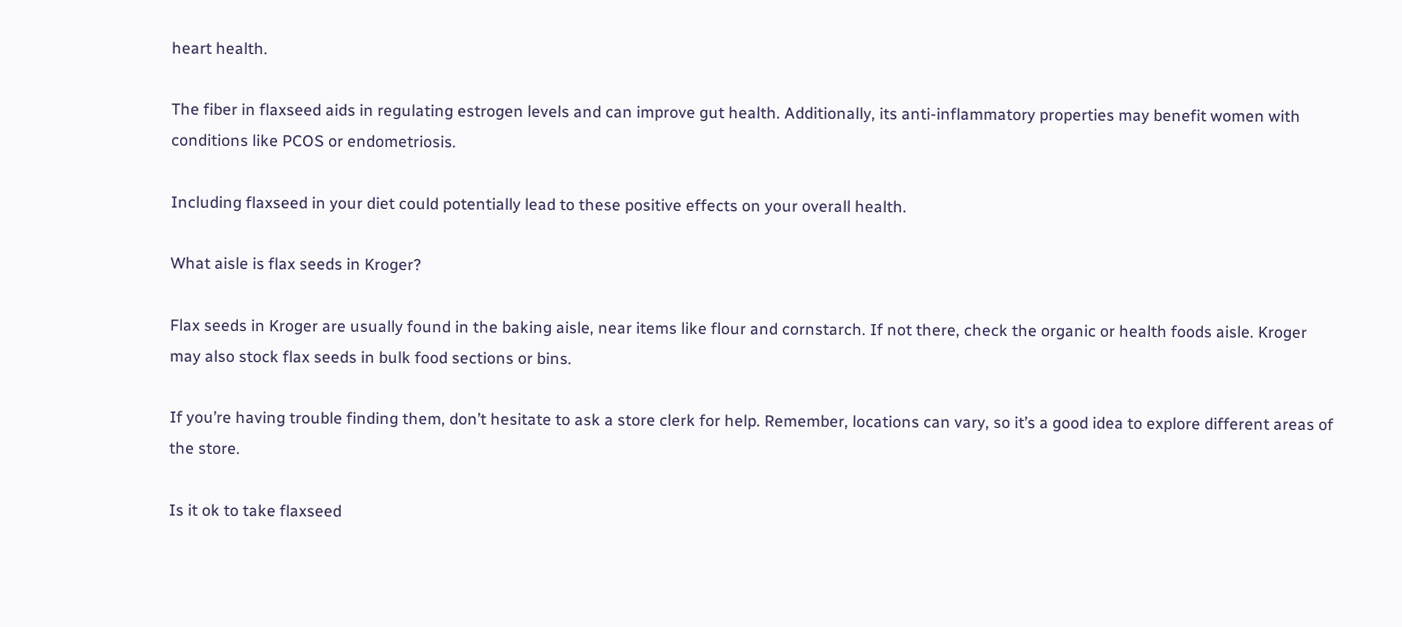heart health.

The fiber in flaxseed aids in regulating estrogen levels and can improve gut health. Additionally, its anti-inflammatory properties may benefit women with conditions like PCOS or endometriosis.

Including flaxseed in your diet could potentially lead to these positive effects on your overall health.

What aisle is flax seeds in Kroger?

Flax seeds in Kroger are usually found in the baking aisle, near items like flour and cornstarch. If not there, check the organic or health foods aisle. Kroger may also stock flax seeds in bulk food sections or bins.

If you’re having trouble finding them, don’t hesitate to ask a store clerk for help. Remember, locations can vary, so it’s a good idea to explore different areas of the store.

Is it ok to take flaxseed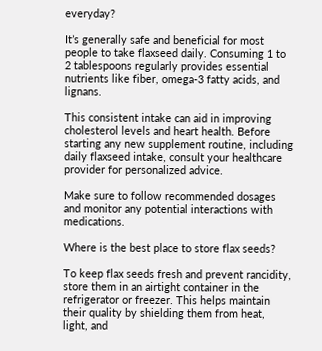everyday?

It’s generally safe and beneficial for most people to take flaxseed daily. Consuming 1 to 2 tablespoons regularly provides essential nutrients like fiber, omega-3 fatty acids, and lignans.

This consistent intake can aid in improving cholesterol levels and heart health. Before starting any new supplement routine, including daily flaxseed intake, consult your healthcare provider for personalized advice.

Make sure to follow recommended dosages and monitor any potential interactions with medications.

Where is the best place to store flax seeds?

To keep flax seeds fresh and prevent rancidity, store them in an airtight container in the refrigerator or freezer. This helps maintain their quality by shielding them from heat, light, and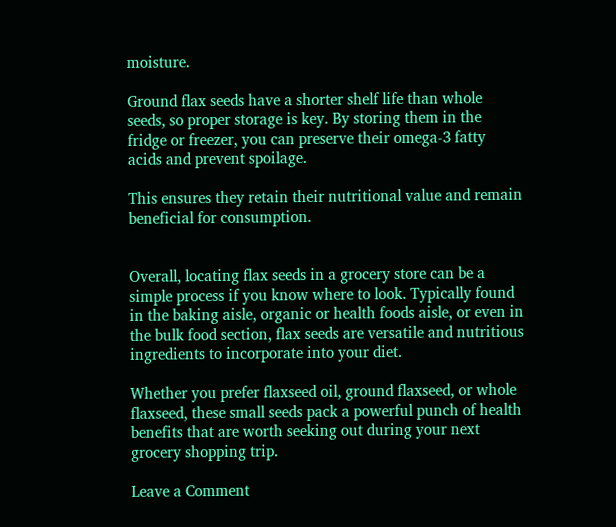moisture.

Ground flax seeds have a shorter shelf life than whole seeds, so proper storage is key. By storing them in the fridge or freezer, you can preserve their omega-3 fatty acids and prevent spoilage.

This ensures they retain their nutritional value and remain beneficial for consumption.


Overall, locating flax seeds in a grocery store can be a simple process if you know where to look. Typically found in the baking aisle, organic or health foods aisle, or even in the bulk food section, flax seeds are versatile and nutritious ingredients to incorporate into your diet.

Whether you prefer flaxseed oil, ground flaxseed, or whole flaxseed, these small seeds pack a powerful punch of health benefits that are worth seeking out during your next grocery shopping trip.

Leave a Comment